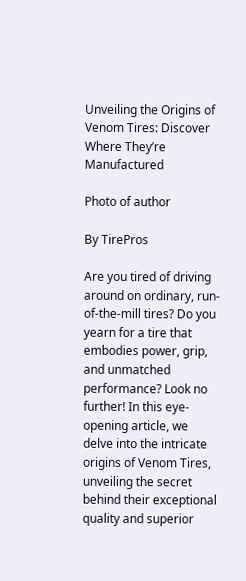Unveiling the Origins of Venom Tires: Discover Where They’re Manufactured

Photo of author

By TirePros

Are you tired of driving around on ordinary, run-of-the-mill tires? Do you yearn for a tire that embodies power, grip, and unmatched performance? Look no further! In this eye-opening article, we delve into the intricate origins of Venom Tires, unveiling the secret behind their exceptional quality and superior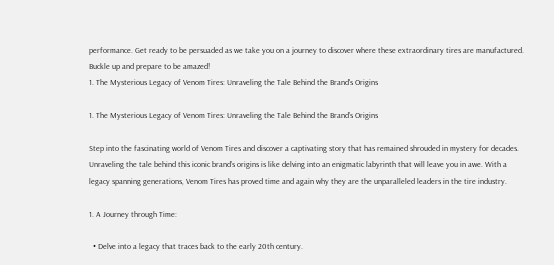performance. Get ready to be persuaded as we take you on a journey to discover where these extraordinary tires are manufactured. Buckle up and prepare to be amazed!
1. The Mysterious Legacy of Venom Tires: Unraveling the Tale Behind the Brand's Origins

1. The Mysterious Legacy of Venom Tires: Unraveling the Tale Behind the Brand’s Origins

Step into the fascinating world of Venom Tires and discover a captivating story that has remained shrouded in mystery for decades. Unraveling the tale behind this iconic brand’s origins is like delving into an enigmatic labyrinth that will leave you in awe. With a legacy spanning generations, Venom Tires has proved time and again why they are the unparalleled leaders in the tire industry.

1. A Journey through Time:

  • Delve into a legacy that traces back to the early 20th century.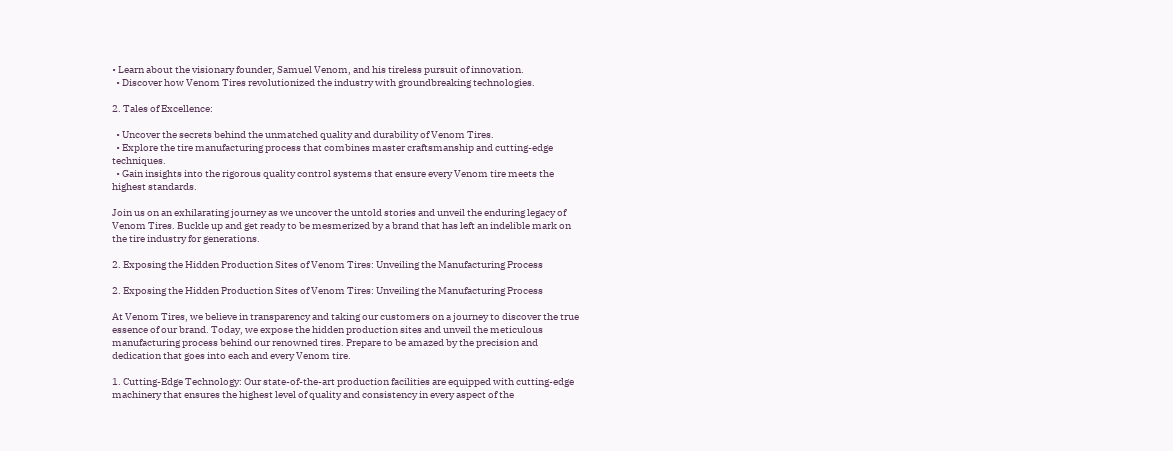• Learn about the visionary founder, Samuel Venom, and his tireless pursuit of innovation.
  • Discover how Venom Tires revolutionized the industry with groundbreaking technologies.

2. Tales of Excellence:

  • Uncover the secrets behind the unmatched quality and durability of Venom Tires.
  • Explore the tire manufacturing process that combines master craftsmanship and cutting-edge techniques.
  • Gain insights into the rigorous quality control systems that ensure every Venom tire meets the highest standards.

Join us on an exhilarating journey as we uncover the untold stories and unveil the enduring legacy of Venom Tires. Buckle up and get ready to be mesmerized by a brand that has left an indelible mark on the tire industry for generations.

2. Exposing the Hidden Production Sites of Venom Tires: Unveiling the Manufacturing Process

2. Exposing the Hidden Production Sites of Venom Tires: Unveiling the Manufacturing Process

At Venom Tires, we believe in transparency and taking our customers on a journey to discover the true essence of our brand. Today, we expose the hidden production sites and unveil the meticulous manufacturing process behind our renowned tires. Prepare to be amazed by the precision and dedication that goes into each and every Venom tire.

1. Cutting-Edge Technology: Our state-of-the-art production facilities are equipped with cutting-edge machinery that ensures the highest level of quality and consistency in every aspect of the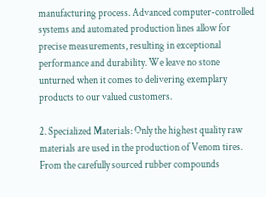manufacturing process. Advanced computer-controlled systems and automated production lines allow for precise measurements, resulting in exceptional performance and durability. We leave no stone unturned when it comes to delivering exemplary products to our valued customers.

2. Specialized Materials: Only the highest quality raw materials are used in the production of Venom tires. From the carefully sourced rubber compounds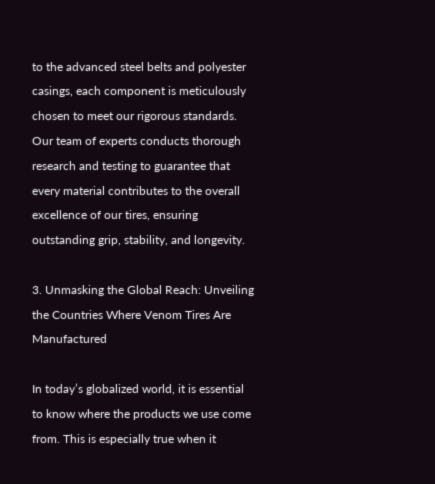to the advanced steel belts and polyester casings, each component is meticulously chosen to meet our rigorous standards. Our team of experts conducts thorough research and testing to guarantee that every material contributes to the overall excellence of our tires, ensuring outstanding grip, stability, and longevity.

3. Unmasking the Global Reach: Unveiling the Countries Where Venom Tires Are Manufactured

In today’s globalized world, it is essential to know where the products we use come from. This is especially true when it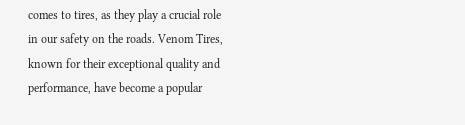comes to tires, as they play a crucial role in our safety on the roads. Venom Tires, known for their exceptional quality and performance, have become a popular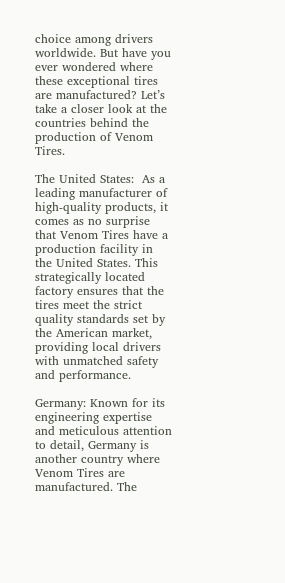choice among drivers worldwide. But have you ever wondered where these exceptional tires are manufactured? Let’s take a closer look at the countries behind the production of Venom Tires.

The United States:  As a leading manufacturer of high-quality products, it comes as no surprise that Venom Tires have a production facility in the United States. This strategically located factory ensures that the tires meet the strict quality standards set by the American market, providing local drivers with unmatched safety and performance.

Germany: Known for its engineering expertise and meticulous attention to detail, Germany is another country where Venom Tires are manufactured. The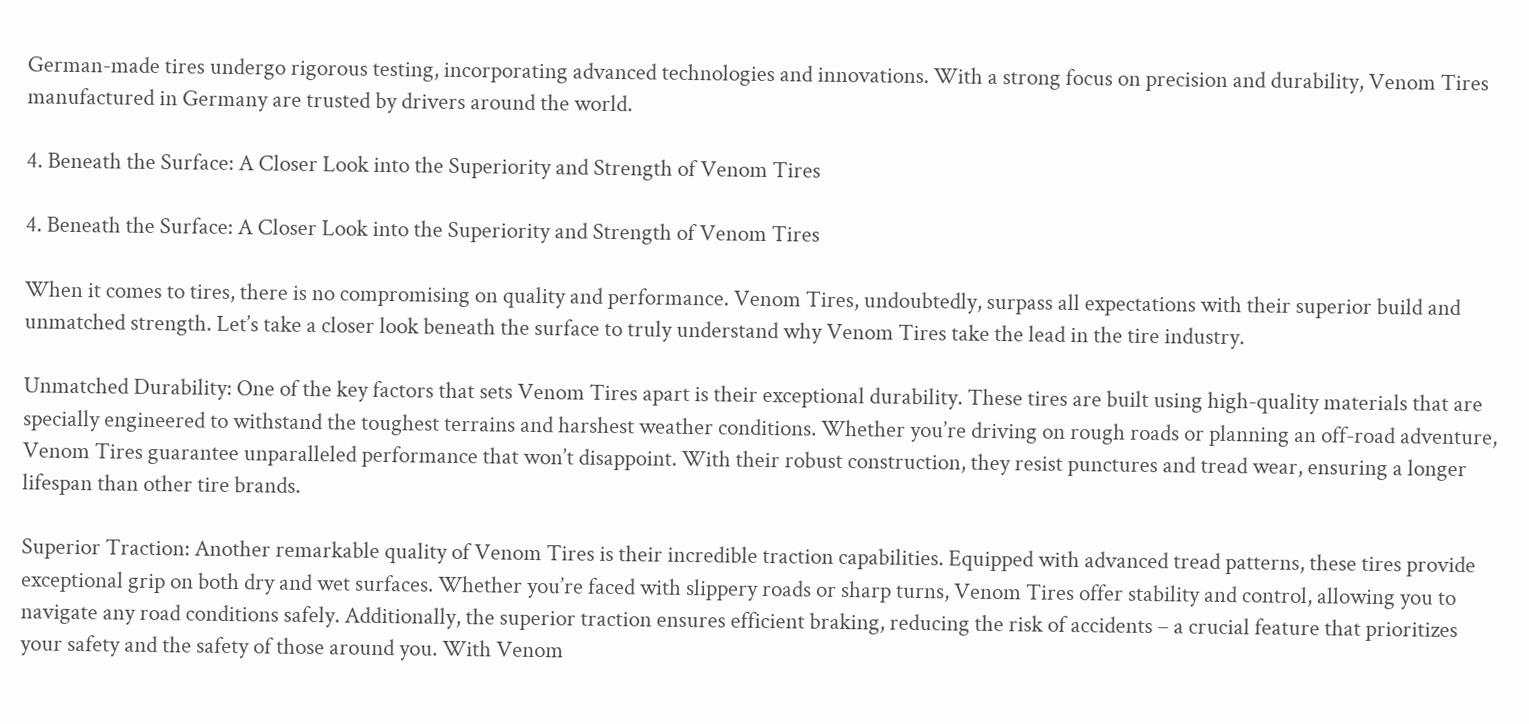German-made tires undergo rigorous testing, incorporating advanced technologies and innovations. With a strong focus on precision and durability, Venom Tires manufactured in Germany are trusted by drivers around the world.

4. Beneath the Surface: A Closer Look into the Superiority and Strength of Venom Tires

4. Beneath the Surface: A Closer Look into the Superiority and Strength of Venom Tires

When it comes to tires, there is no compromising on quality and performance. Venom Tires, undoubtedly, surpass all expectations with their superior build and unmatched strength. Let’s take a closer look beneath the surface to truly understand why Venom Tires take the lead in the tire industry.

Unmatched Durability: One of the key factors that sets Venom Tires apart is their exceptional durability. These tires are built using high-quality materials that are specially engineered to withstand the toughest terrains and harshest weather conditions. Whether you’re driving on rough roads or planning an off-road adventure, Venom Tires guarantee unparalleled performance that won’t disappoint. With their robust construction, they resist punctures and tread wear, ensuring a longer lifespan than other tire brands.

Superior Traction: Another remarkable quality of Venom Tires is their incredible traction capabilities. Equipped with advanced tread patterns, these tires provide exceptional grip on both dry and wet surfaces. Whether you’re faced with slippery roads or sharp turns, Venom Tires offer stability and control, allowing you to navigate any road conditions safely. Additionally, the superior traction ensures efficient braking, reducing the risk of accidents – a crucial feature that prioritizes your safety and the safety of those around you. With Venom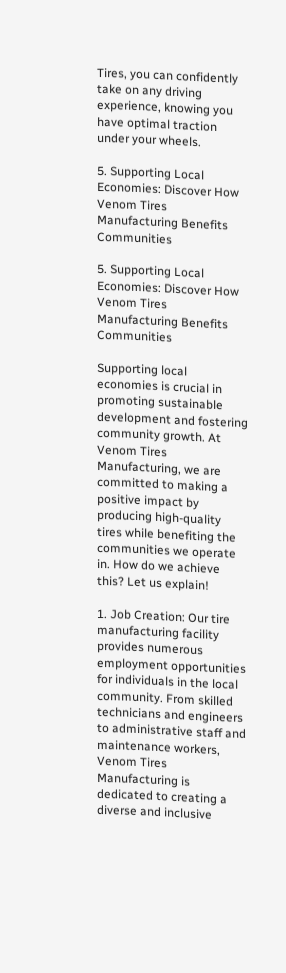Tires, you can confidently take on any driving experience, knowing you have optimal traction under your wheels.

5. Supporting Local Economies: Discover How Venom Tires Manufacturing Benefits Communities

5. Supporting Local Economies: Discover How Venom Tires Manufacturing Benefits Communities

Supporting local economies is crucial in promoting sustainable development and fostering community growth. At Venom Tires Manufacturing, we are committed to making a positive impact by producing high-quality tires while benefiting the communities we operate in. How do we achieve this? Let us explain!

1. Job Creation: Our tire manufacturing facility provides numerous employment opportunities for individuals in the local community. From skilled technicians and engineers to administrative staff and maintenance workers, Venom Tires Manufacturing is dedicated to creating a diverse and inclusive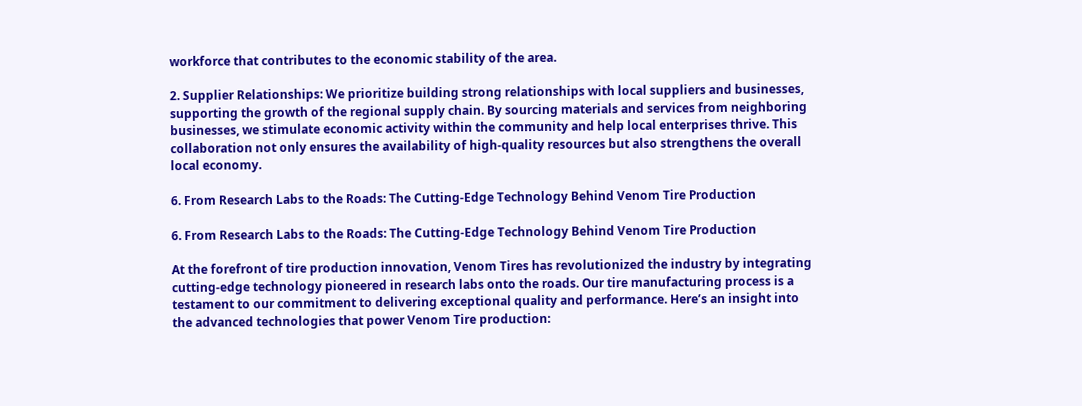workforce that contributes to the economic stability of the area.

2. Supplier Relationships: We prioritize building strong relationships with local suppliers and businesses, supporting the growth of the regional supply chain. By sourcing materials and services from neighboring businesses, we stimulate economic activity within the community and help local enterprises thrive. This collaboration not only ensures the availability of high-quality resources but also strengthens the overall local economy.

6. From Research Labs to the Roads: The Cutting-Edge Technology Behind Venom Tire Production

6. From Research Labs to the Roads: The Cutting-Edge Technology Behind Venom Tire Production

At the forefront of tire production innovation, Venom Tires has revolutionized the industry by integrating cutting-edge technology pioneered in research labs onto the roads. Our tire manufacturing process is a testament to our commitment to delivering exceptional quality and performance. Here’s an insight into the advanced technologies that power Venom Tire production: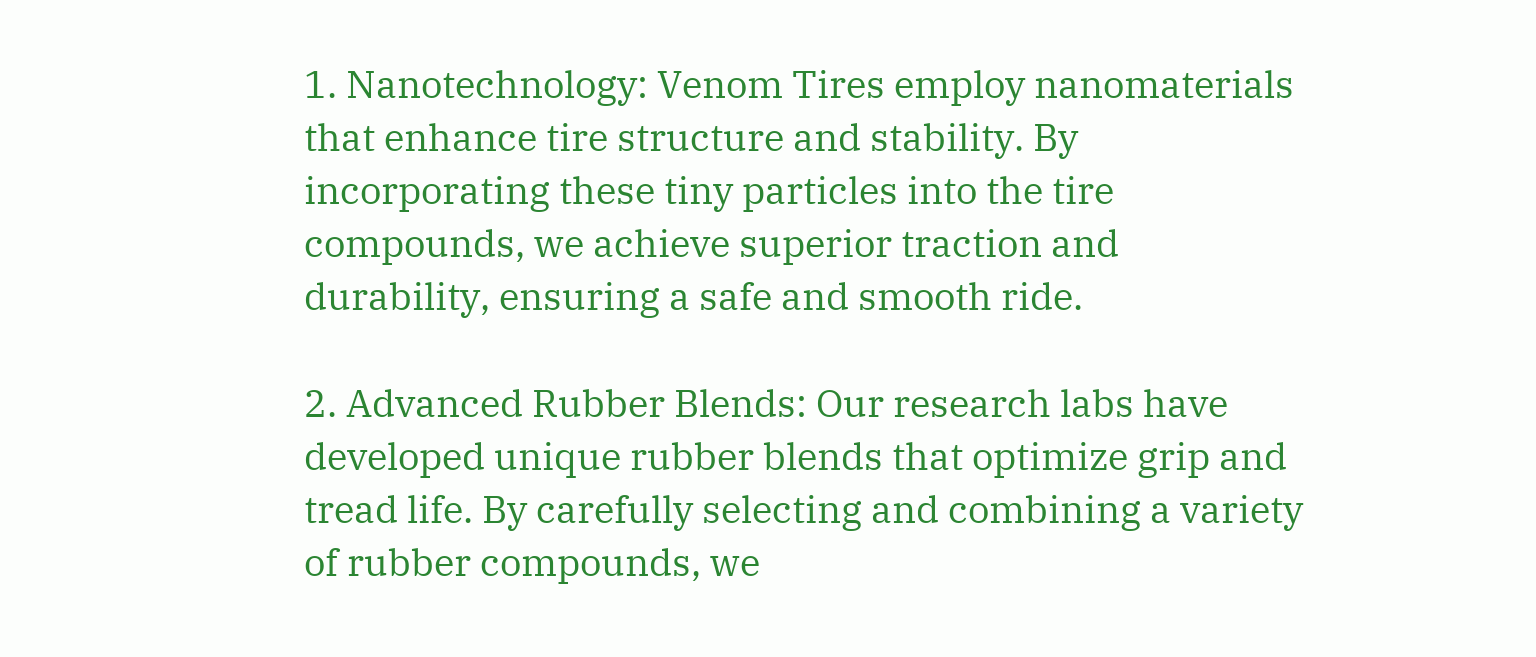1. Nanotechnology: Venom Tires employ nanomaterials that enhance tire structure and stability. By incorporating these tiny particles into the tire compounds, we achieve superior traction and durability, ensuring a safe and smooth ride.

2. Advanced Rubber Blends: Our research labs have developed unique rubber blends that optimize grip and tread life. By carefully selecting and combining a variety of rubber compounds, we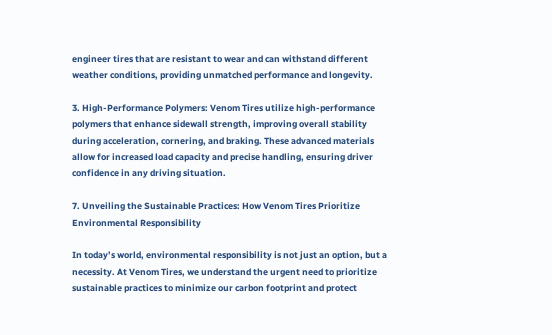engineer tires that are resistant to wear and can withstand different weather conditions, providing unmatched performance and longevity.

3. High-Performance Polymers: Venom Tires utilize high-performance polymers that enhance sidewall strength, improving overall stability during acceleration, cornering, and braking. These advanced materials allow for increased load capacity and precise handling, ensuring driver confidence in any driving situation.

7. Unveiling the Sustainable Practices: How Venom Tires Prioritize Environmental Responsibility

In today’s world, environmental responsibility is not just an option, but a necessity. At Venom Tires, we understand the urgent need to prioritize sustainable practices to minimize our carbon footprint and protect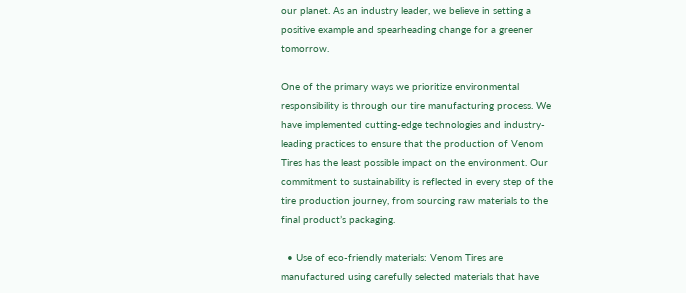our planet. As an industry leader, we believe in setting a positive example and spearheading change for a greener tomorrow.

One of the primary ways we prioritize environmental responsibility is through our tire manufacturing process. We have implemented cutting-edge technologies and industry-leading practices to ensure that the production of Venom Tires has the least possible impact on the environment. Our commitment to sustainability is reflected in every step of the tire production journey, from sourcing raw materials to the final product’s packaging.

  • Use of eco-friendly materials: Venom Tires are manufactured using carefully selected materials that have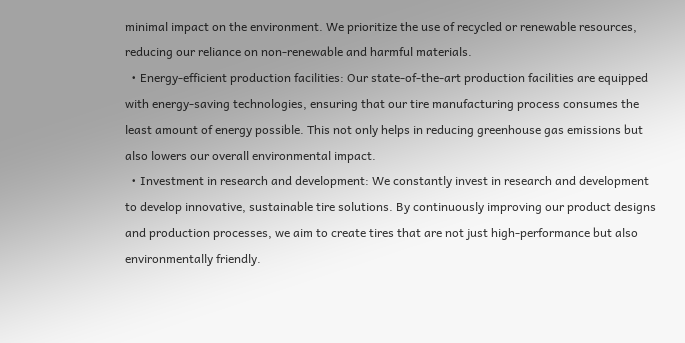minimal impact on the environment. We prioritize the use of recycled or renewable resources, reducing our reliance on non-renewable and harmful materials.
  • Energy-efficient production facilities: Our state-of-the-art production facilities are equipped with energy-saving technologies, ensuring that our tire manufacturing process consumes the least amount of energy possible. This not only helps in reducing greenhouse gas emissions but also lowers our overall environmental impact.
  • Investment in research and development: We constantly invest in research and development to develop innovative, sustainable tire solutions. By continuously improving our product designs and production processes, we aim to create tires that are not just high-performance but also environmentally friendly.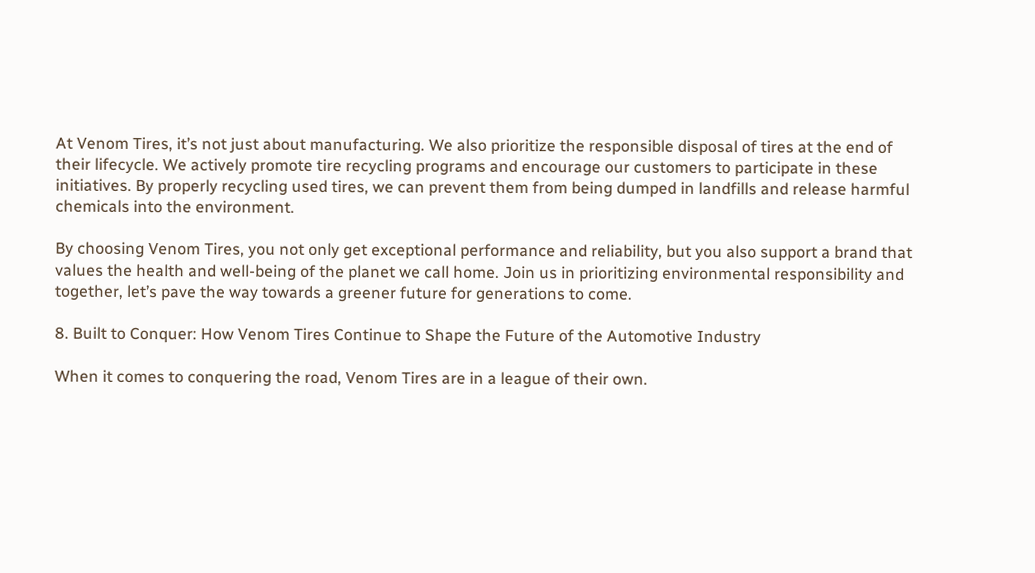At Venom Tires, it’s not just about manufacturing. We also prioritize the responsible disposal of tires at the end of their lifecycle. We actively promote tire recycling programs and encourage our customers to participate in these initiatives. By properly recycling used tires, we can prevent them from being dumped in landfills and release harmful chemicals into the environment.

By choosing Venom Tires, you not only get exceptional performance and reliability, but you also support a brand that values the health and well-being of the planet we call home. Join us in prioritizing environmental responsibility and together, let’s pave the way towards a greener future for generations to come.

8. Built to Conquer: How Venom Tires Continue to Shape the Future of the Automotive Industry

When it comes to conquering the road, Venom Tires are in a league of their own.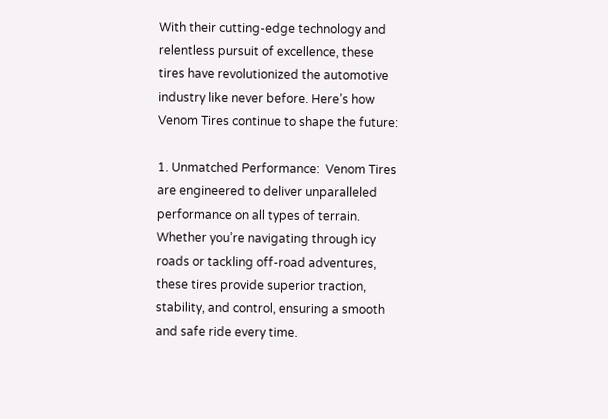With their cutting-edge technology and relentless pursuit of excellence, these tires have revolutionized the automotive industry like never before. Here’s how Venom Tires continue to shape the future:

1. Unmatched Performance:  Venom Tires are engineered to deliver unparalleled performance on all types of terrain. Whether you’re navigating through icy roads or tackling off-road adventures, these tires provide superior traction, stability, and control, ensuring a smooth and safe ride every time.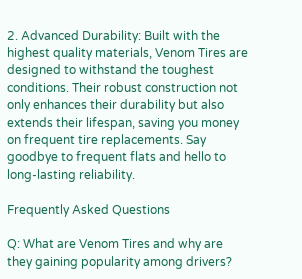2. Advanced Durability: Built with the highest quality materials, Venom Tires are designed to withstand the toughest conditions. Their robust construction not only enhances their durability but also extends their lifespan, saving you money on frequent tire replacements. Say goodbye to frequent flats and hello to long-lasting reliability.

Frequently Asked Questions

Q: What are Venom Tires and why are they gaining popularity among drivers?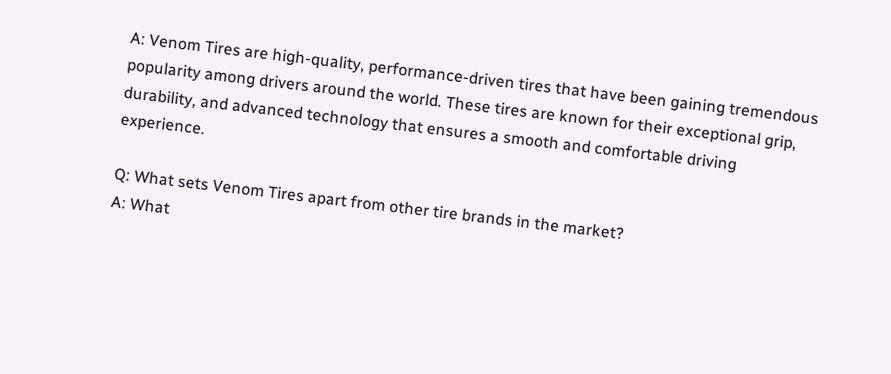A: Venom Tires are high-quality, performance-driven tires that have been gaining tremendous popularity among drivers around the world. These tires are known for their exceptional grip, durability, and advanced technology that ensures a smooth and comfortable driving experience.

Q: What sets Venom Tires apart from other tire brands in the market?
A: What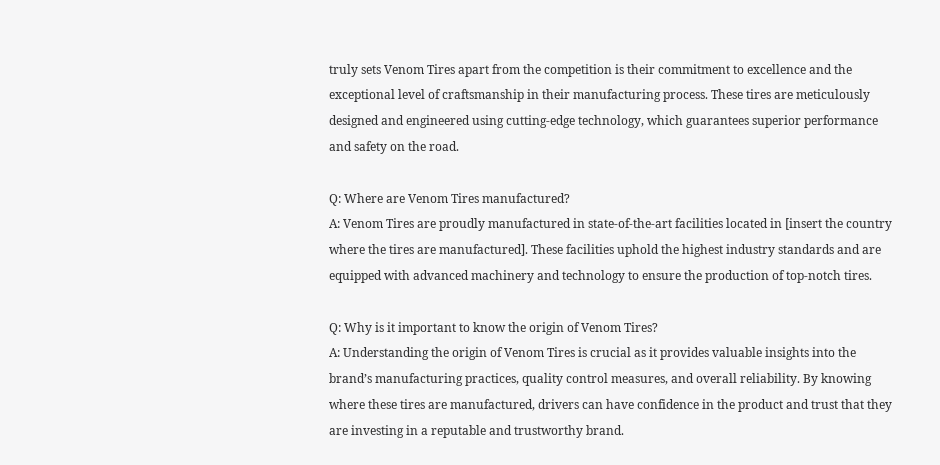truly sets Venom Tires apart from the competition is their commitment to excellence and the exceptional level of craftsmanship in their manufacturing process. These tires are meticulously designed and engineered using cutting-edge technology, which guarantees superior performance and safety on the road.

Q: Where are Venom Tires manufactured?
A: Venom Tires are proudly manufactured in state-of-the-art facilities located in [insert the country where the tires are manufactured]. These facilities uphold the highest industry standards and are equipped with advanced machinery and technology to ensure the production of top-notch tires.

Q: Why is it important to know the origin of Venom Tires?
A: Understanding the origin of Venom Tires is crucial as it provides valuable insights into the brand’s manufacturing practices, quality control measures, and overall reliability. By knowing where these tires are manufactured, drivers can have confidence in the product and trust that they are investing in a reputable and trustworthy brand.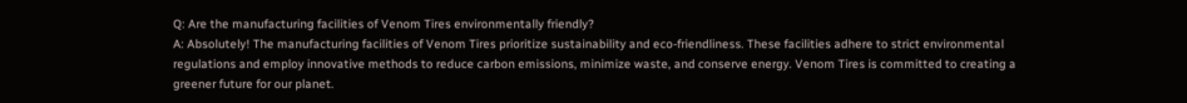Q: Are the manufacturing facilities of Venom Tires environmentally friendly?
A: Absolutely! The manufacturing facilities of Venom Tires prioritize sustainability and eco-friendliness. These facilities adhere to strict environmental regulations and employ innovative methods to reduce carbon emissions, minimize waste, and conserve energy. Venom Tires is committed to creating a greener future for our planet.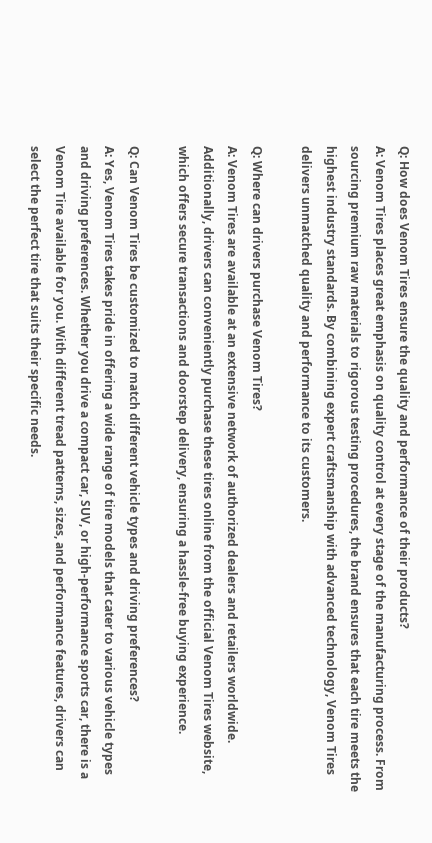Q: How does Venom Tires ensure the quality and performance of their products?
A: Venom Tires places great emphasis on quality control at every stage of the manufacturing process. From sourcing premium raw materials to rigorous testing procedures, the brand ensures that each tire meets the highest industry standards. By combining expert craftsmanship with advanced technology, Venom Tires delivers unmatched quality and performance to its customers.

Q: Where can drivers purchase Venom Tires?
A: Venom Tires are available at an extensive network of authorized dealers and retailers worldwide. Additionally, drivers can conveniently purchase these tires online from the official Venom Tires website, which offers secure transactions and doorstep delivery, ensuring a hassle-free buying experience.

Q: Can Venom Tires be customized to match different vehicle types and driving preferences?
A: Yes, Venom Tires takes pride in offering a wide range of tire models that cater to various vehicle types and driving preferences. Whether you drive a compact car, SUV, or high-performance sports car, there is a Venom Tire available for you. With different tread patterns, sizes, and performance features, drivers can select the perfect tire that suits their specific needs.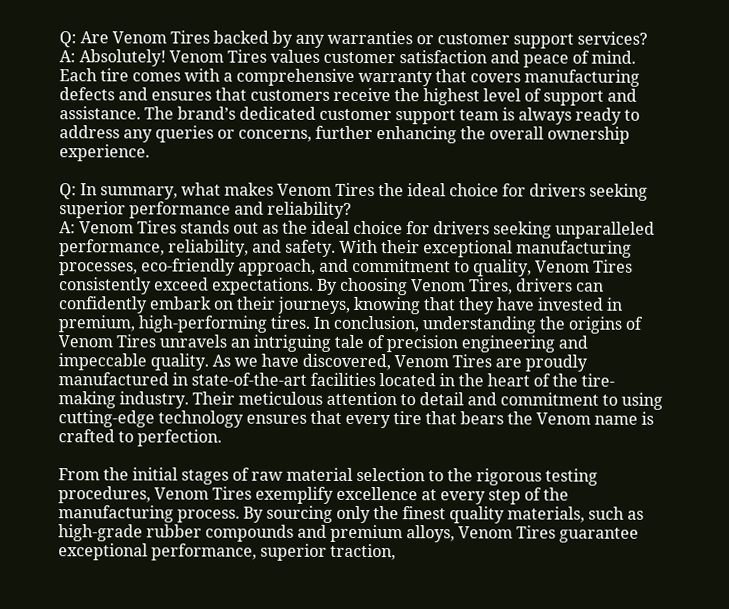Q: Are Venom Tires backed by any warranties or customer support services?
A: Absolutely! Venom Tires values customer satisfaction and peace of mind. Each tire comes with a comprehensive warranty that covers manufacturing defects and ensures that customers receive the highest level of support and assistance. The brand’s dedicated customer support team is always ready to address any queries or concerns, further enhancing the overall ownership experience.

Q: In summary, what makes Venom Tires the ideal choice for drivers seeking superior performance and reliability?
A: Venom Tires stands out as the ideal choice for drivers seeking unparalleled performance, reliability, and safety. With their exceptional manufacturing processes, eco-friendly approach, and commitment to quality, Venom Tires consistently exceed expectations. By choosing Venom Tires, drivers can confidently embark on their journeys, knowing that they have invested in premium, high-performing tires. In conclusion, understanding the origins of Venom Tires unravels an intriguing tale of precision engineering and impeccable quality. As we have discovered, Venom Tires are proudly manufactured in state-of-the-art facilities located in the heart of the tire-making industry. Their meticulous attention to detail and commitment to using cutting-edge technology ensures that every tire that bears the Venom name is crafted to perfection.

From the initial stages of raw material selection to the rigorous testing procedures, Venom Tires exemplify excellence at every step of the manufacturing process. By sourcing only the finest quality materials, such as high-grade rubber compounds and premium alloys, Venom Tires guarantee exceptional performance, superior traction,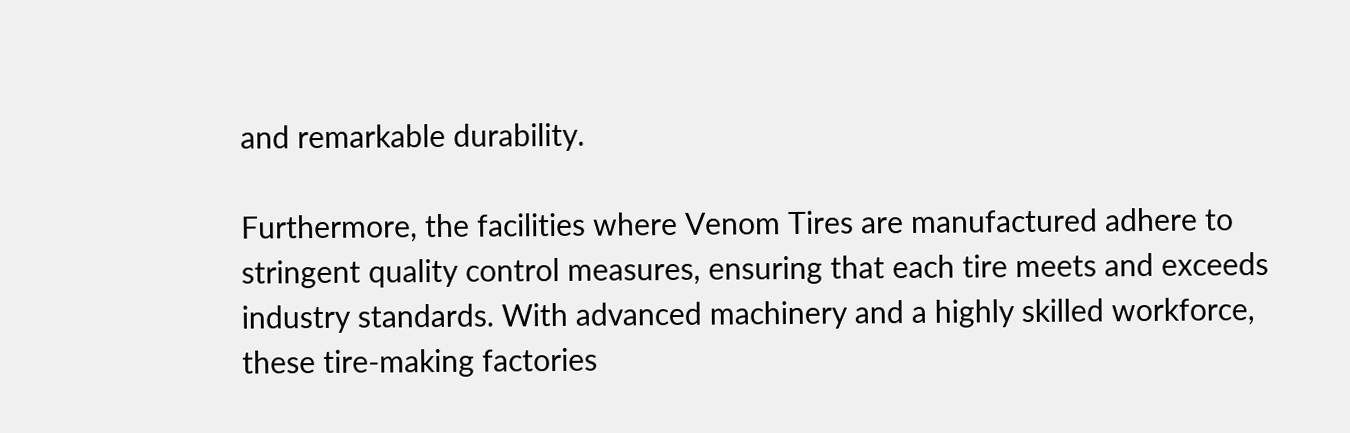and remarkable durability.

Furthermore, the facilities where Venom Tires are manufactured adhere to stringent quality control measures, ensuring that each tire meets and exceeds industry standards. With advanced machinery and a highly skilled workforce, these tire-making factories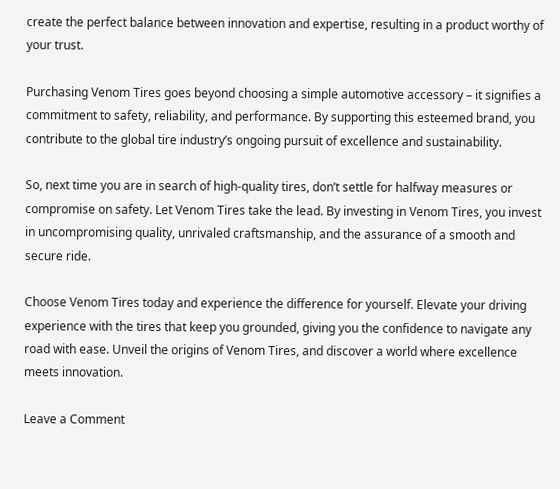create the perfect balance between innovation and expertise, resulting in a product worthy of your trust.

Purchasing Venom Tires goes beyond choosing a simple automotive accessory – it signifies a commitment to safety, reliability, and performance. By supporting this esteemed brand, you contribute to the global tire industry’s ongoing pursuit of excellence and sustainability.

So, next time you are in search of high-quality tires, don’t settle for halfway measures or compromise on safety. Let Venom Tires take the lead. By investing in Venom Tires, you invest in uncompromising quality, unrivaled craftsmanship, and the assurance of a smooth and secure ride.

Choose Venom Tires today and experience the difference for yourself. Elevate your driving experience with the tires that keep you grounded, giving you the confidence to navigate any road with ease. Unveil the origins of Venom Tires, and discover a world where excellence meets innovation.

Leave a Comment